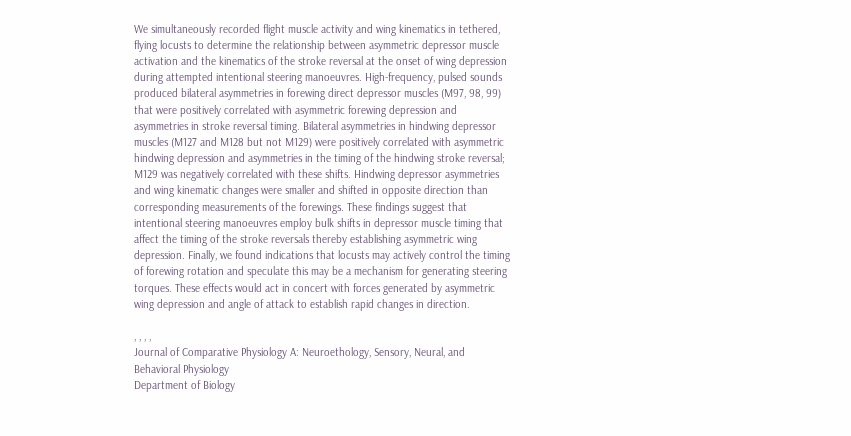We simultaneously recorded flight muscle activity and wing kinematics in tethered, flying locusts to determine the relationship between asymmetric depressor muscle activation and the kinematics of the stroke reversal at the onset of wing depression during attempted intentional steering manoeuvres. High-frequency, pulsed sounds produced bilateral asymmetries in forewing direct depressor muscles (M97, 98, 99) that were positively correlated with asymmetric forewing depression and asymmetries in stroke reversal timing. Bilateral asymmetries in hindwing depressor muscles (M127 and M128 but not M129) were positively correlated with asymmetric hindwing depression and asymmetries in the timing of the hindwing stroke reversal; M129 was negatively correlated with these shifts. Hindwing depressor asymmetries and wing kinematic changes were smaller and shifted in opposite direction than corresponding measurements of the forewings. These findings suggest that intentional steering manoeuvres employ bulk shifts in depressor muscle timing that affect the timing of the stroke reversals thereby establishing asymmetric wing depression. Finally, we found indications that locusts may actively control the timing of forewing rotation and speculate this may be a mechanism for generating steering torques. These effects would act in concert with forces generated by asymmetric wing depression and angle of attack to establish rapid changes in direction.

, , , ,
Journal of Comparative Physiology A: Neuroethology, Sensory, Neural, and Behavioral Physiology
Department of Biology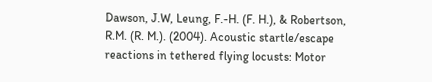Dawson, J.W, Leung, F.-H. (F. H.), & Robertson, R.M. (R. M.). (2004). Acoustic startle/escape reactions in tethered flying locusts: Motor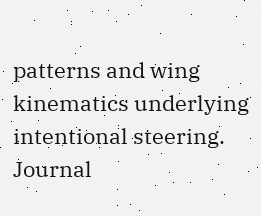patterns and wing kinematics underlying intentional steering. Journal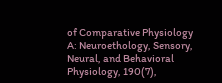of Comparative Physiology A: Neuroethology, Sensory, Neural, and Behavioral Physiology, 190(7),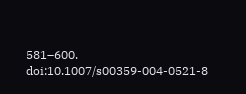581–600. doi:10.1007/s00359-004-0521-8